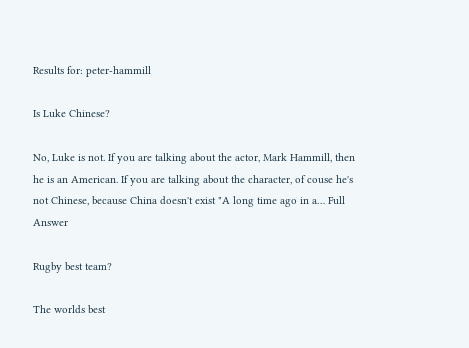Results for: peter-hammill

Is Luke Chinese?

No, Luke is not. If you are talking about the actor, Mark Hammill, then he is an American. If you are talking about the character, of couse he's not Chinese, because China doesn't exist "A long time ago in a… Full Answer

Rugby best team?

The worlds best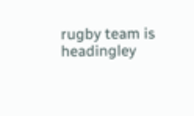rugby team is headingley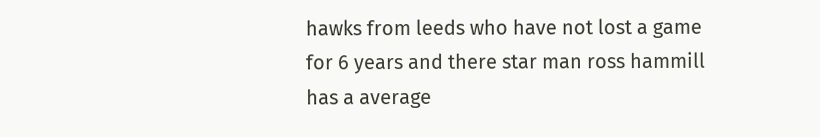hawks from leeds who have not lost a game for 6 years and there star man ross hammill has a average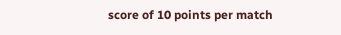score of 10 points per match